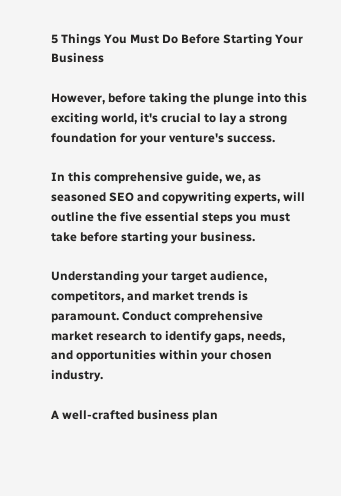5 Things You Must Do Before Starting Your Business

However, before taking the plunge into this exciting world, it's crucial to lay a strong foundation for your venture's success.

In this comprehensive guide, we, as seasoned SEO and copywriting experts, will outline the five essential steps you must take before starting your business.

Understanding your target audience, competitors, and market trends is paramount. Conduct comprehensive market research to identify gaps, needs, and opportunities within your chosen industry.

A well-crafted business plan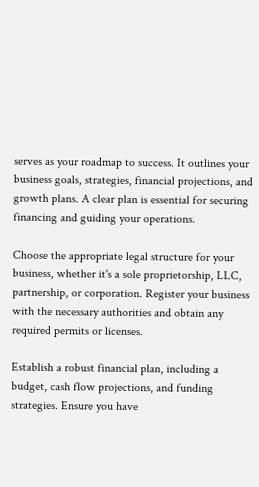serves as your roadmap to success. It outlines your business goals, strategies, financial projections, and growth plans. A clear plan is essential for securing financing and guiding your operations.

Choose the appropriate legal structure for your business, whether it's a sole proprietorship, LLC, partnership, or corporation. Register your business with the necessary authorities and obtain any required permits or licenses.

Establish a robust financial plan, including a budget, cash flow projections, and funding strategies. Ensure you have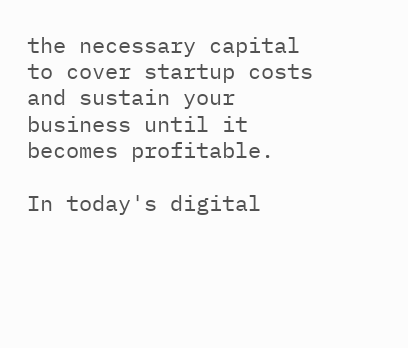the necessary capital to cover startup costs and sustain your business until it becomes profitable.

In today's digital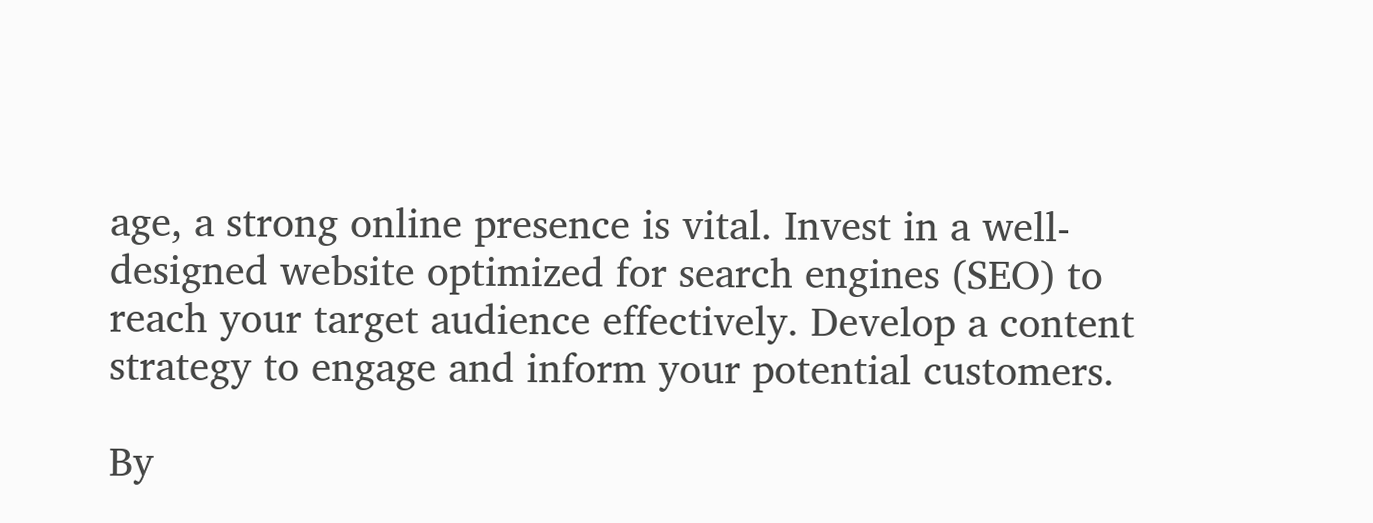age, a strong online presence is vital. Invest in a well-designed website optimized for search engines (SEO) to reach your target audience effectively. Develop a content strategy to engage and inform your potential customers.

By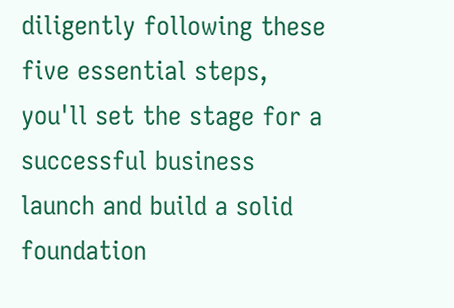diligently following these five essential steps, you'll set the stage for a successful business launch and build a solid foundation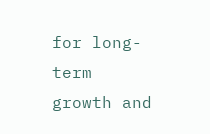for long-term growth and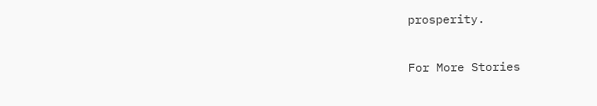prosperity.

For More Stories